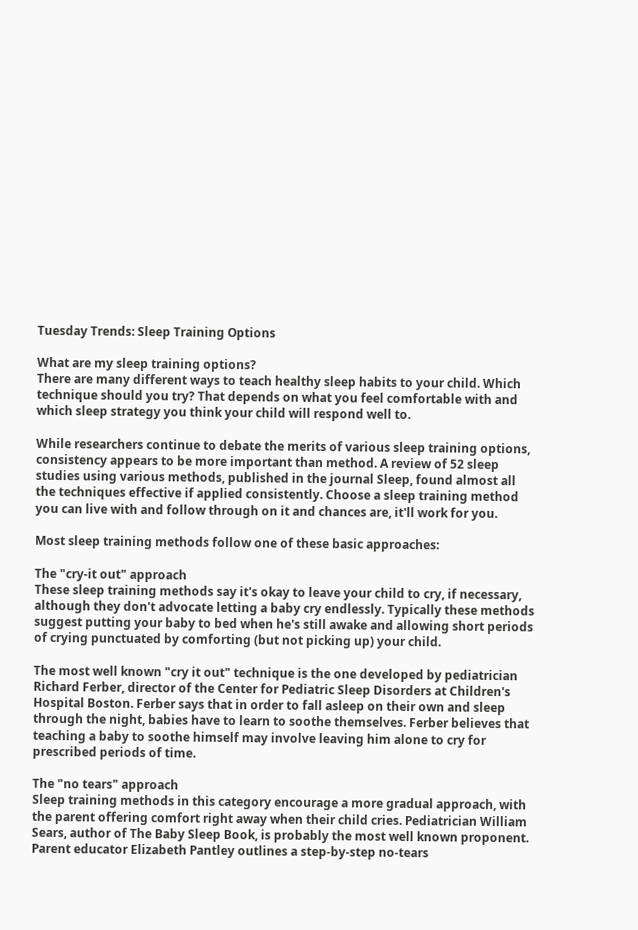Tuesday Trends: Sleep Training Options

What are my sleep training options?
There are many different ways to teach healthy sleep habits to your child. Which technique should you try? That depends on what you feel comfortable with and which sleep strategy you think your child will respond well to.

While researchers continue to debate the merits of various sleep training options, consistency appears to be more important than method. A review of 52 sleep studies using various methods, published in the journal Sleep, found almost all the techniques effective if applied consistently. Choose a sleep training method you can live with and follow through on it and chances are, it'll work for you.

Most sleep training methods follow one of these basic approaches:

The "cry-it out" approach
These sleep training methods say it's okay to leave your child to cry, if necessary, although they don't advocate letting a baby cry endlessly. Typically these methods suggest putting your baby to bed when he's still awake and allowing short periods of crying punctuated by comforting (but not picking up) your child.

The most well known "cry it out" technique is the one developed by pediatrician Richard Ferber, director of the Center for Pediatric Sleep Disorders at Children's Hospital Boston. Ferber says that in order to fall asleep on their own and sleep through the night, babies have to learn to soothe themselves. Ferber believes that teaching a baby to soothe himself may involve leaving him alone to cry for prescribed periods of time.

The "no tears" approach
Sleep training methods in this category encourage a more gradual approach, with the parent offering comfort right away when their child cries. Pediatrician William Sears, author of The Baby Sleep Book, is probably the most well known proponent. Parent educator Elizabeth Pantley outlines a step-by-step no-tears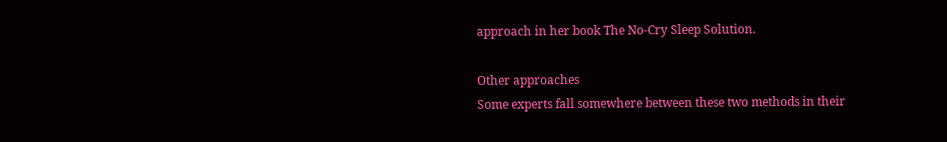approach in her book The No-Cry Sleep Solution.

Other approaches
Some experts fall somewhere between these two methods in their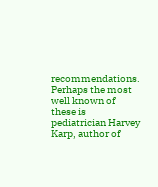recommendations. Perhaps the most well known of these is pediatrician Harvey Karp, author of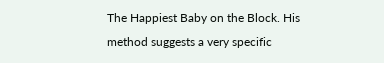The Happiest Baby on the Block. His method suggests a very specific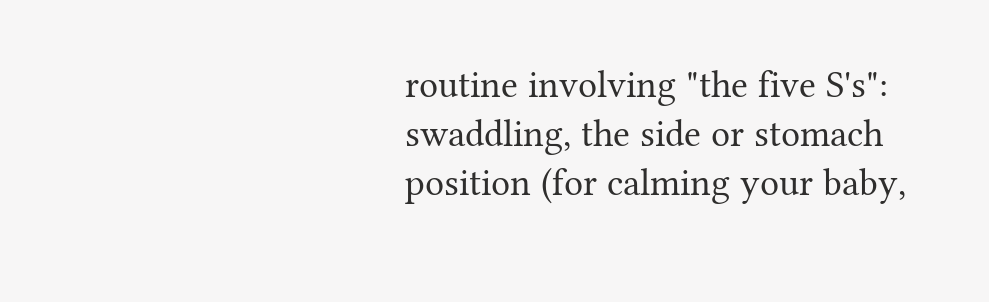routine involving "the five S's": swaddling, the side or stomach position (for calming your baby,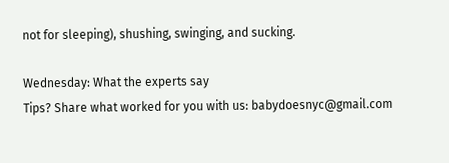not for sleeping), shushing, swinging, and sucking.

Wednesday: What the experts say
Tips? Share what worked for you with us: babydoesnyc@gmail.com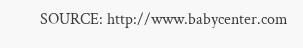SOURCE: http://www.babycenter.com